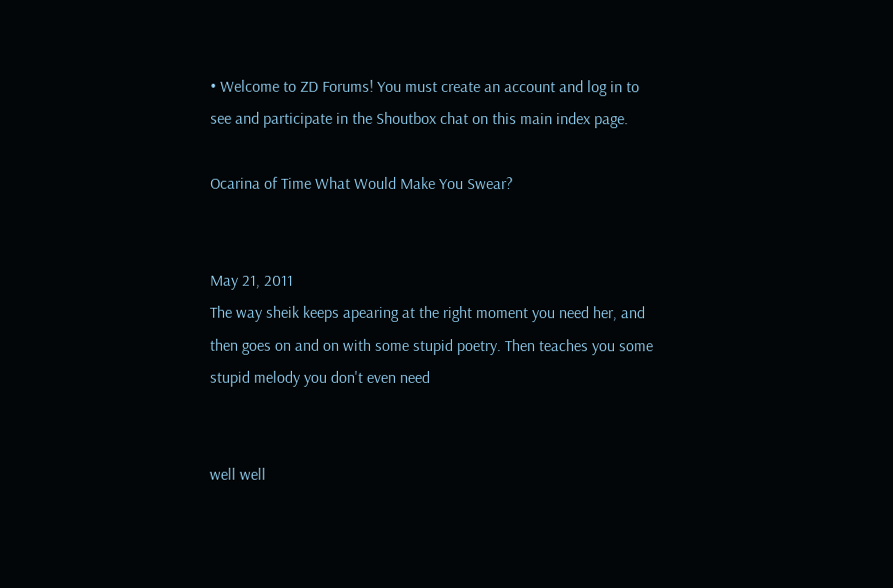• Welcome to ZD Forums! You must create an account and log in to see and participate in the Shoutbox chat on this main index page.

Ocarina of Time What Would Make You Swear?


May 21, 2011
The way sheik keeps apearing at the right moment you need her, and then goes on and on with some stupid poetry. Then teaches you some stupid melody you don't even need


well well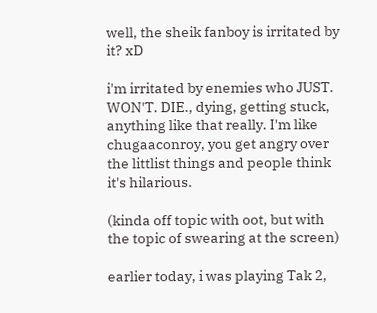well, the sheik fanboy is irritated by it? xD

i'm irritated by enemies who JUST. WON'T. DIE., dying, getting stuck, anything like that really. I'm like chugaaconroy, you get angry over the littlist things and people think it's hilarious.

(kinda off topic with oot, but with the topic of swearing at the screen)

earlier today, i was playing Tak 2,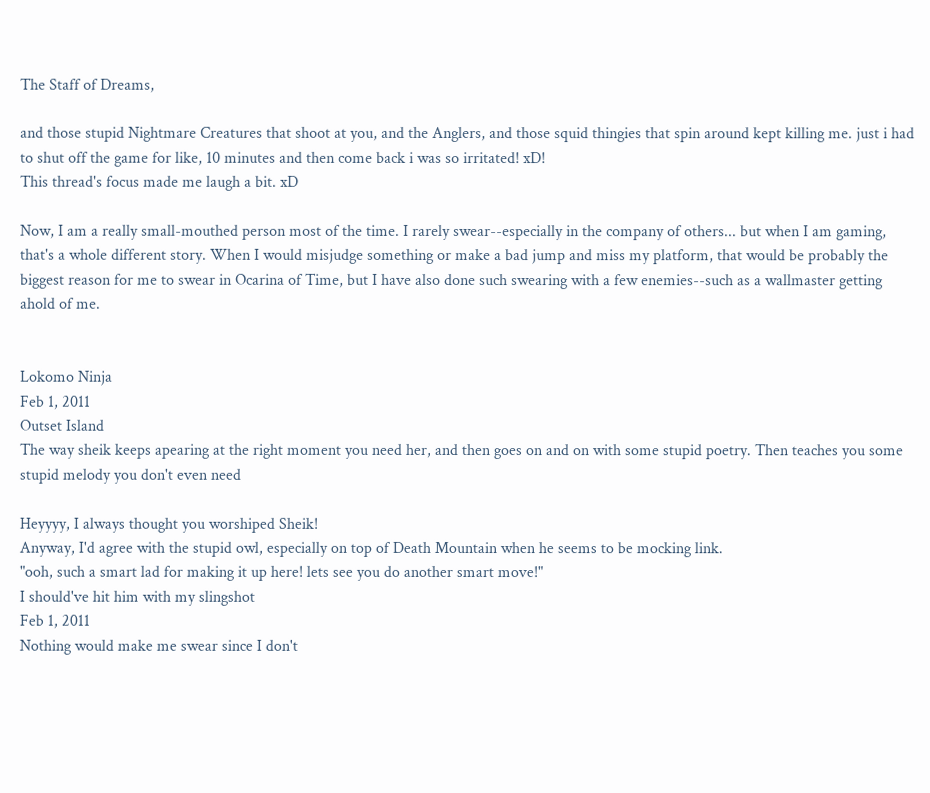The Staff of Dreams,

and those stupid Nightmare Creatures that shoot at you, and the Anglers, and those squid thingies that spin around kept killing me. just i had to shut off the game for like, 10 minutes and then come back i was so irritated! xD!
This thread's focus made me laugh a bit. xD

Now, I am a really small-mouthed person most of the time. I rarely swear--especially in the company of others... but when I am gaming, that's a whole different story. When I would misjudge something or make a bad jump and miss my platform, that would be probably the biggest reason for me to swear in Ocarina of Time, but I have also done such swearing with a few enemies--such as a wallmaster getting ahold of me.


Lokomo Ninja
Feb 1, 2011
Outset Island
The way sheik keeps apearing at the right moment you need her, and then goes on and on with some stupid poetry. Then teaches you some stupid melody you don't even need

Heyyyy, I always thought you worshiped Sheik!
Anyway, I'd agree with the stupid owl, especially on top of Death Mountain when he seems to be mocking link.
"ooh, such a smart lad for making it up here! lets see you do another smart move!"
I should've hit him with my slingshot
Feb 1, 2011
Nothing would make me swear since I don't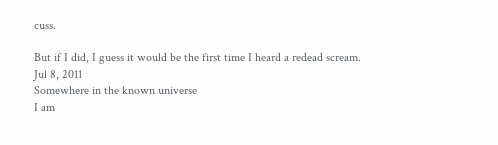cuss.

But if I did, I guess it would be the first time I heard a redead scream.
Jul 8, 2011
Somewhere in the known universe
I am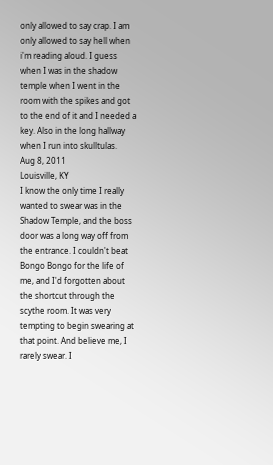only allowed to say crap. I am only allowed to say hell when i'm reading aloud. I guess when I was in the shadow temple when I went in the room with the spikes and got to the end of it and I needed a key. Also in the long hallway when I run into skulltulas.
Aug 8, 2011
Louisville, KY
I know the only time I really wanted to swear was in the Shadow Temple, and the boss door was a long way off from the entrance. I couldn't beat Bongo Bongo for the life of me, and I'd forgotten about the shortcut through the scythe room. It was very tempting to begin swearing at that point. And believe me, I rarely swear. I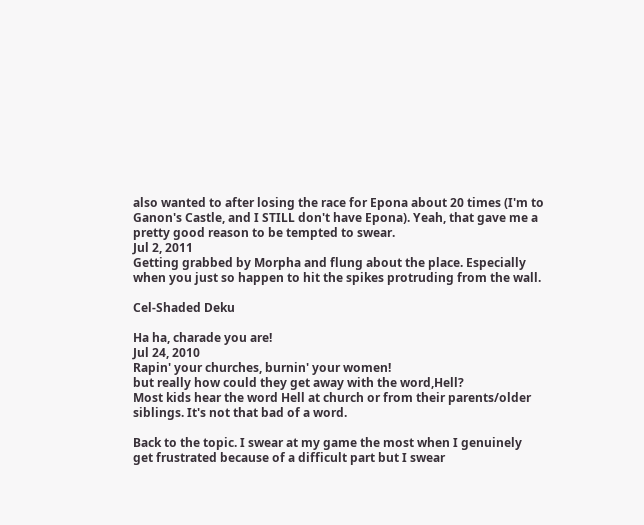also wanted to after losing the race for Epona about 20 times (I'm to Ganon's Castle, and I STILL don't have Epona). Yeah, that gave me a pretty good reason to be tempted to swear.
Jul 2, 2011
Getting grabbed by Morpha and flung about the place. Especially when you just so happen to hit the spikes protruding from the wall.

Cel-Shaded Deku

Ha ha, charade you are!
Jul 24, 2010
Rapin' your churches, burnin' your women!
but really how could they get away with the word,Hell?
Most kids hear the word Hell at church or from their parents/older siblings. It's not that bad of a word.

Back to the topic. I swear at my game the most when I genuinely get frustrated because of a difficult part but I swear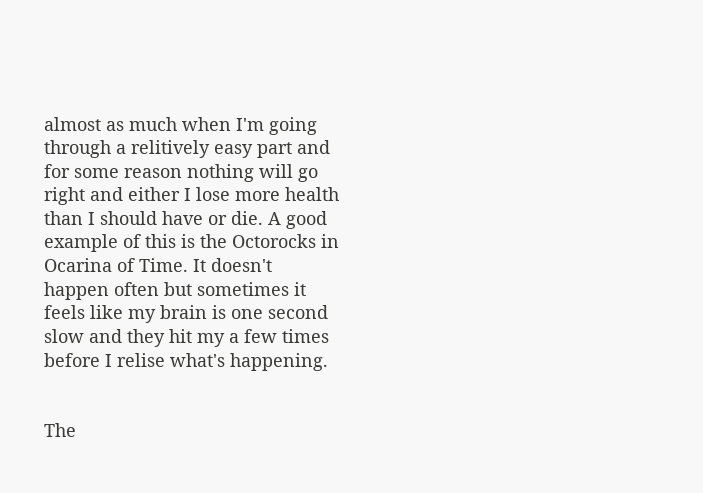almost as much when I'm going through a relitively easy part and for some reason nothing will go right and either I lose more health than I should have or die. A good example of this is the Octorocks in Ocarina of Time. It doesn't happen often but sometimes it feels like my brain is one second slow and they hit my a few times before I relise what's happening.


The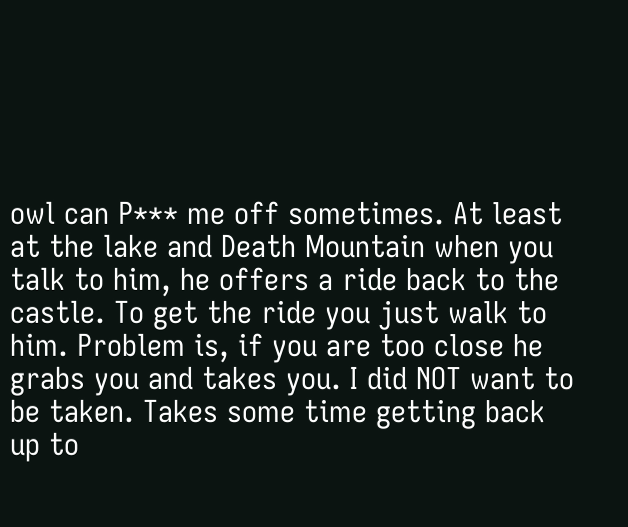owl can P*** me off sometimes. At least at the lake and Death Mountain when you talk to him, he offers a ride back to the castle. To get the ride you just walk to him. Problem is, if you are too close he grabs you and takes you. I did NOT want to be taken. Takes some time getting back up to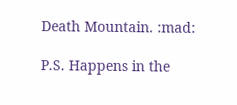Death Mountain. :mad:

P.S. Happens in the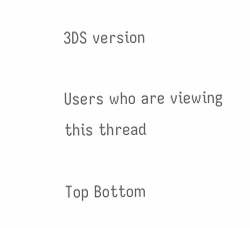3DS version

Users who are viewing this thread

Top Bottom